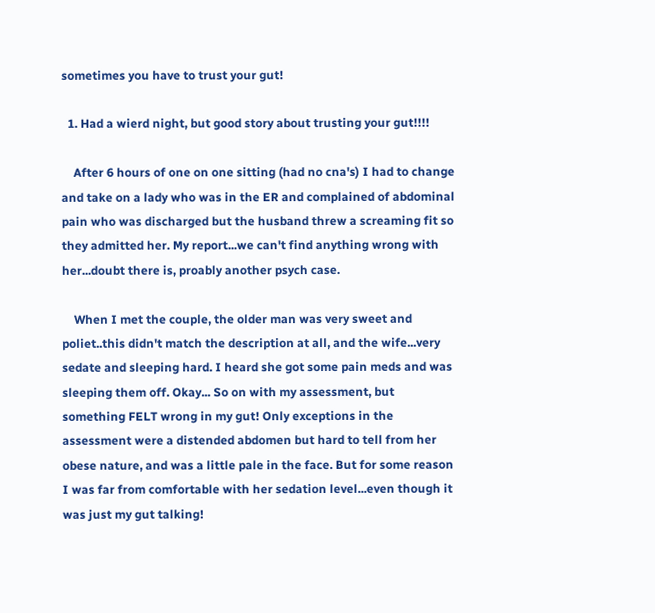sometimes you have to trust your gut!

  1. Had a wierd night, but good story about trusting your gut!!!!

    After 6 hours of one on one sitting (had no cna's) I had to change and take on a lady who was in the ER and complained of abdominal pain who was discharged but the husband threw a screaming fit so they admitted her. My report...we can't find anything wrong with her...doubt there is, proably another psych case.

    When I met the couple, the older man was very sweet and poliet..this didn't match the description at all, and the wife...very sedate and sleeping hard. I heard she got some pain meds and was sleeping them off. Okay... So on with my assessment, but something FELT wrong in my gut! Only exceptions in the assessment were a distended abdomen but hard to tell from her obese nature, and was a little pale in the face. But for some reason I was far from comfortable with her sedation level...even though it was just my gut talking!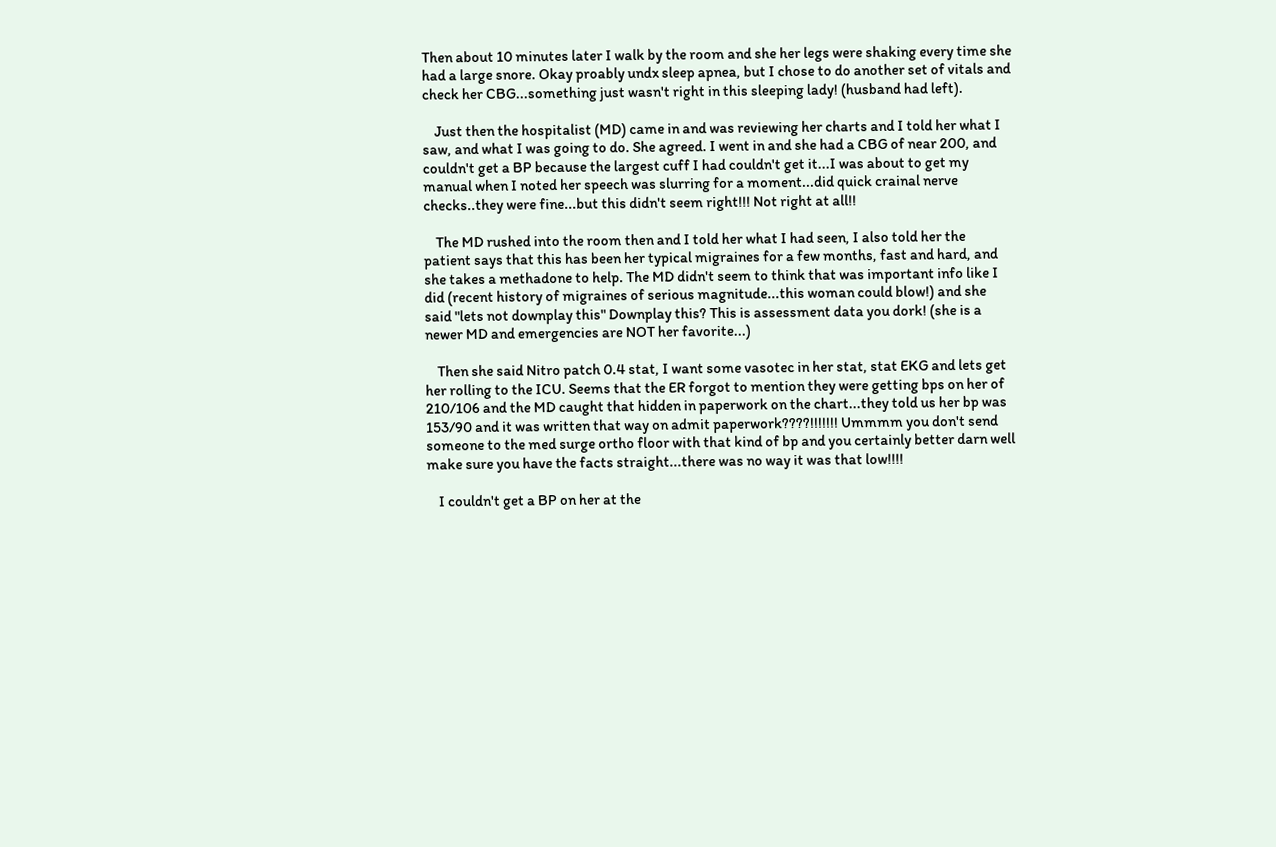Then about 10 minutes later I walk by the room and she her legs were shaking every time she had a large snore. Okay proably undx sleep apnea, but I chose to do another set of vitals and check her CBG...something just wasn't right in this sleeping lady! (husband had left).

    Just then the hospitalist (MD) came in and was reviewing her charts and I told her what I saw, and what I was going to do. She agreed. I went in and she had a CBG of near 200, and couldn't get a BP because the largest cuff I had couldn't get it...I was about to get my manual when I noted her speech was slurring for a moment...did quick crainal nerve checks..they were fine...but this didn't seem right!!! Not right at all!!

    The MD rushed into the room then and I told her what I had seen, I also told her the patient says that this has been her typical migraines for a few months, fast and hard, and she takes a methadone to help. The MD didn't seem to think that was important info like I did (recent history of migraines of serious magnitude...this woman could blow!) and she said "lets not downplay this" Downplay this? This is assessment data you dork! (she is a newer MD and emergencies are NOT her favorite...)

    Then she said Nitro patch 0.4 stat, I want some vasotec in her stat, stat EKG and lets get her rolling to the ICU. Seems that the ER forgot to mention they were getting bps on her of 210/106 and the MD caught that hidden in paperwork on the chart...they told us her bp was 153/90 and it was written that way on admit paperwork????!!!!!!! Ummmm you don't send someone to the med surge ortho floor with that kind of bp and you certainly better darn well make sure you have the facts straight...there was no way it was that low!!!!

    I couldn't get a BP on her at the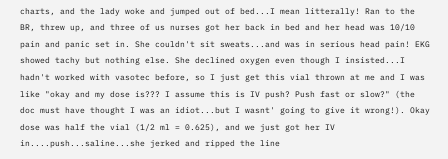charts, and the lady woke and jumped out of bed...I mean litterally! Ran to the BR, threw up, and three of us nurses got her back in bed and her head was 10/10 pain and panic set in. She couldn't sit sweats...and was in serious head pain! EKG showed tachy but nothing else. She declined oxygen even though I insisted...I hadn't worked with vasotec before, so I just get this vial thrown at me and I was like "okay and my dose is??? I assume this is IV push? Push fast or slow?" (the doc must have thought I was an idiot...but I wasnt' going to give it wrong!). Okay dose was half the vial (1/2 ml = 0.625), and we just got her IV in....push...saline...she jerked and ripped the line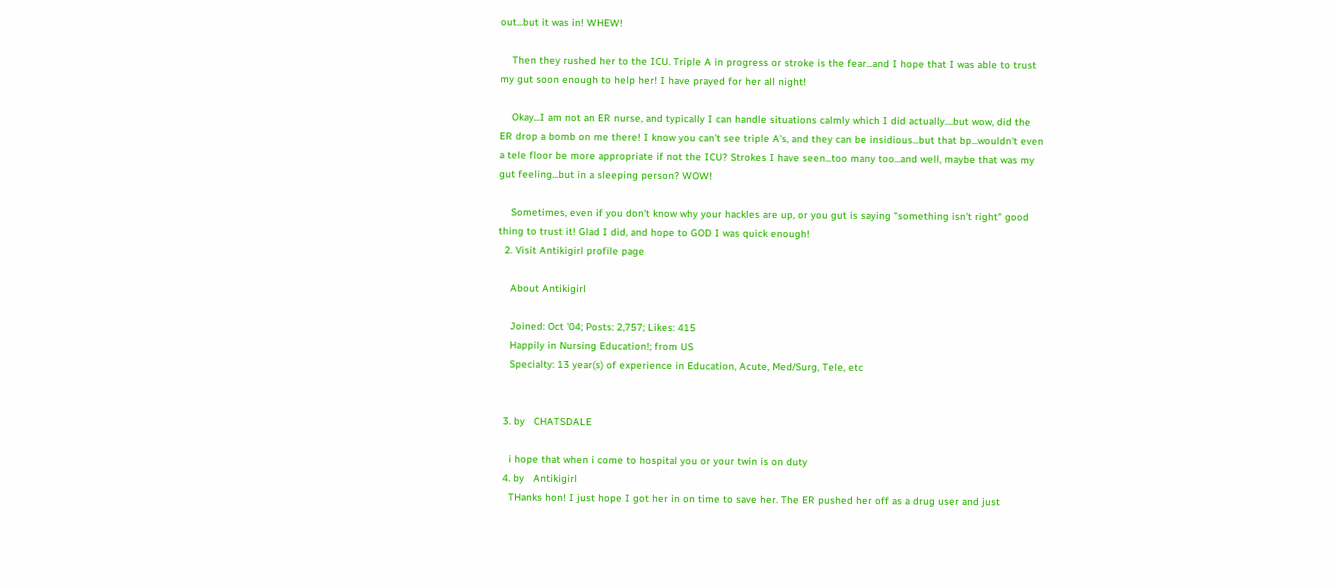out...but it was in! WHEW!

    Then they rushed her to the ICU. Triple A in progress or stroke is the fear...and I hope that I was able to trust my gut soon enough to help her! I have prayed for her all night!

    Okay...I am not an ER nurse, and typically I can handle situations calmly which I did actually....but wow, did the ER drop a bomb on me there! I know you can't see triple A's, and they can be insidious...but that bp...wouldn't even a tele floor be more appropriate if not the ICU? Strokes I have seen...too many too...and well, maybe that was my gut feeling...but in a sleeping person? WOW!

    Sometimes, even if you don't know why your hackles are up, or you gut is saying "something isn't right" good thing to trust it! Glad I did, and hope to GOD I was quick enough!
  2. Visit Antikigirl profile page

    About Antikigirl

    Joined: Oct '04; Posts: 2,757; Likes: 415
    Happily in Nursing Education!; from US
    Specialty: 13 year(s) of experience in Education, Acute, Med/Surg, Tele, etc


  3. by   CHATSDALE

    i hope that when i come to hospital you or your twin is on duty
  4. by   Antikigirl
    THanks hon! I just hope I got her in on time to save her. The ER pushed her off as a drug user and just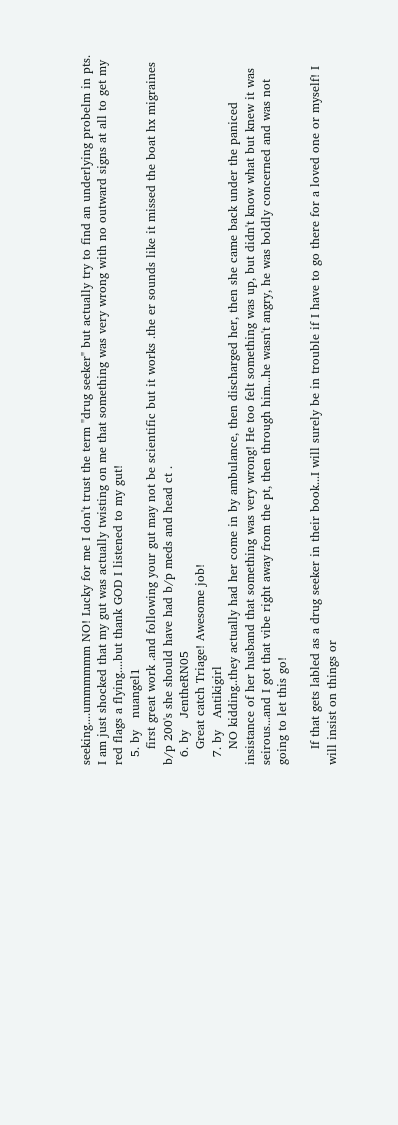seeking....ummmmmm NO! Lucky for me I don't trust the term "drug seeker" but actually try to find an underlying probelm in pts. I am just shocked that my gut was actually twisting on me that something was very wrong with no outward signs at all to get my red flags a flying....but thank GOD I listened to my gut!
  5. by   nuangel1
    first great work .and following your gut may not be scientific but it works .the er sounds like it missed the boat hx migraines b/p 200's she should have had b/p meds and head ct .
  6. by   JentheRN05
    Great catch Triage! Awesome job!
  7. by   Antikigirl
    NO kidding..they actually had her come in by ambulance, then discharged her, then she came back under the paniced insistance of her husband that something was very wrong! He too felt something was up, but didn't know what but knew it was seirous...and I got that vibe right away from the pt, then through him...he wasn't angry, he was boldly concerned and was not going to let this go!

    If that gets labled as a drug seeker in their book...I will surely be in trouble if I have to go there for a loved one or myself! I will insist on things or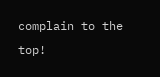complain to the top!